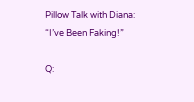Pillow Talk with Diana: “I’ve Been Faking!”

Q: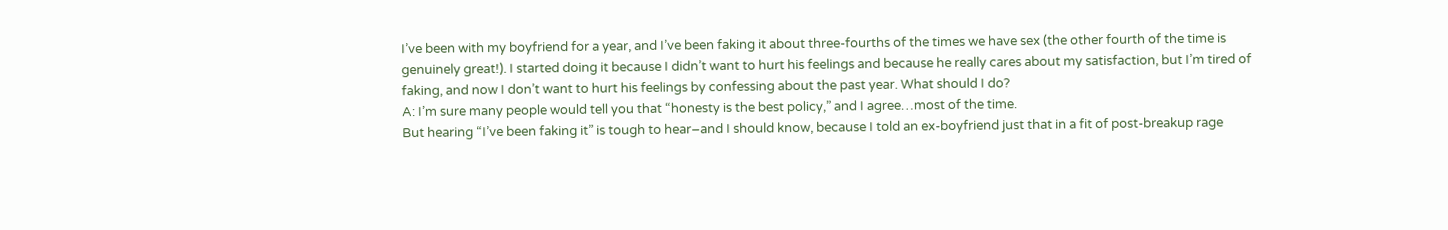I’ve been with my boyfriend for a year, and I’ve been faking it about three-fourths of the times we have sex (the other fourth of the time is genuinely great!). I started doing it because I didn’t want to hurt his feelings and because he really cares about my satisfaction, but I’m tired of faking, and now I don’t want to hurt his feelings by confessing about the past year. What should I do?
A: I’m sure many people would tell you that “honesty is the best policy,” and I agree…most of the time.
But hearing “I’ve been faking it” is tough to hear–and I should know, because I told an ex-boyfriend just that in a fit of post-breakup rage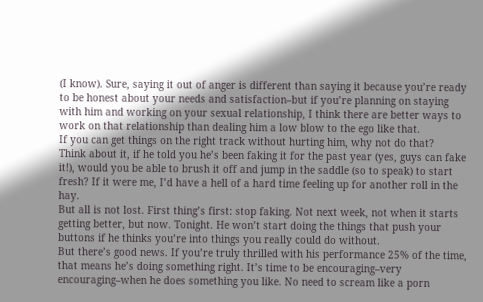(I know). Sure, saying it out of anger is different than saying it because you’re ready to be honest about your needs and satisfaction–but if you’re planning on staying with him and working on your sexual relationship, I think there are better ways to work on that relationship than dealing him a low blow to the ego like that.
If you can get things on the right track without hurting him, why not do that?
Think about it, if he told you he’s been faking it for the past year (yes, guys can fake it!), would you be able to brush it off and jump in the saddle (so to speak) to start fresh? If it were me, I’d have a hell of a hard time feeling up for another roll in the hay.
But all is not lost. First thing’s first: stop faking. Not next week, not when it starts getting better, but now. Tonight. He won’t start doing the things that push your buttons if he thinks you’re into things you really could do without.
But there’s good news. If you’re truly thrilled with his performance 25% of the time, that means he’s doing something right. It’s time to be encouraging–very encouraging–when he does something you like. No need to scream like a porn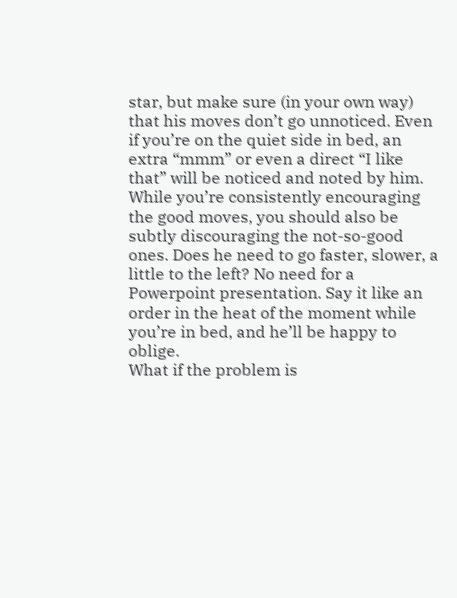star, but make sure (in your own way) that his moves don’t go unnoticed. Even if you’re on the quiet side in bed, an extra “mmm” or even a direct “I like that” will be noticed and noted by him.
While you’re consistently encouraging the good moves, you should also be subtly discouraging the not-so-good ones. Does he need to go faster, slower, a little to the left? No need for a Powerpoint presentation. Say it like an order in the heat of the moment while you’re in bed, and he’ll be happy to oblige.
What if the problem is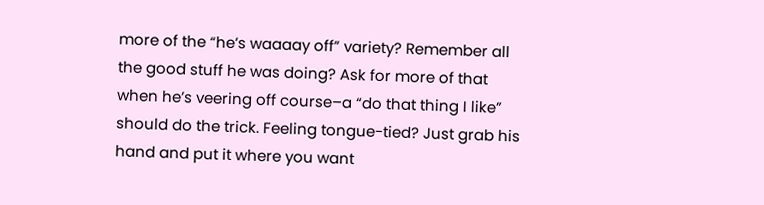more of the “he’s waaaay off” variety? Remember all the good stuff he was doing? Ask for more of that when he’s veering off course–a “do that thing I like” should do the trick. Feeling tongue-tied? Just grab his hand and put it where you want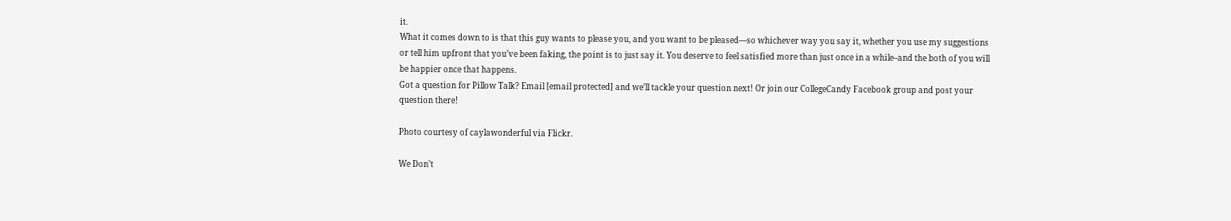it.
What it comes down to is that this guy wants to please you, and you want to be pleased—so whichever way you say it, whether you use my suggestions or tell him upfront that you’ve been faking, the point is to just say it. You deserve to feel satisfied more than just once in a while–and the both of you will be happier once that happens.
Got a question for Pillow Talk? Email [email protected] and we’ll tackle your question next! Or join our CollegeCandy Facebook group and post your question there!

Photo courtesy of caylawonderful via Flickr.

We Don’t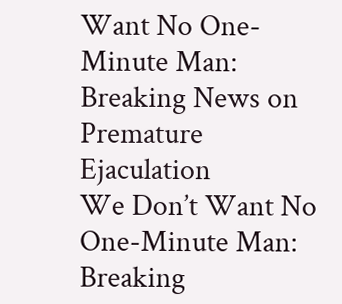Want No One-Minute Man: Breaking News on Premature Ejaculation
We Don’t Want No One-Minute Man: Breaking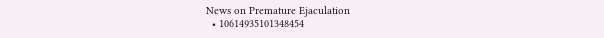News on Premature Ejaculation
  • 10614935101348454